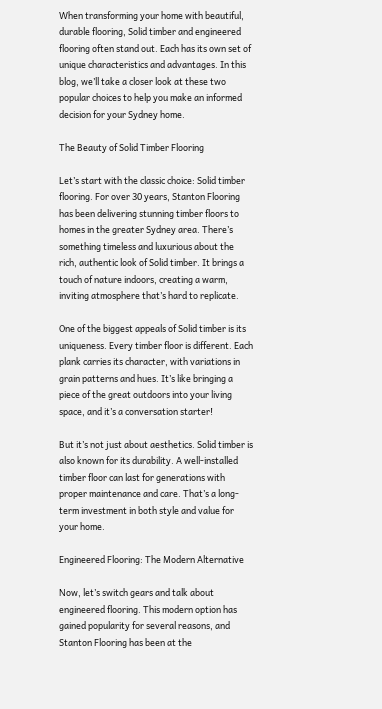When transforming your home with beautiful, durable flooring, Solid timber and engineered flooring often stand out. Each has its own set of unique characteristics and advantages. In this blog, we’ll take a closer look at these two popular choices to help you make an informed decision for your Sydney home.

The Beauty of Solid Timber Flooring

Let’s start with the classic choice: Solid timber flooring. For over 30 years, Stanton Flooring has been delivering stunning timber floors to homes in the greater Sydney area. There’s something timeless and luxurious about the rich, authentic look of Solid timber. It brings a touch of nature indoors, creating a warm, inviting atmosphere that’s hard to replicate.

One of the biggest appeals of Solid timber is its uniqueness. Every timber floor is different. Each plank carries its character, with variations in grain patterns and hues. It’s like bringing a piece of the great outdoors into your living space, and it’s a conversation starter!

But it’s not just about aesthetics. Solid timber is also known for its durability. A well-installed timber floor can last for generations with proper maintenance and care. That’s a long-term investment in both style and value for your home.

Engineered Flooring: The Modern Alternative

Now, let’s switch gears and talk about engineered flooring. This modern option has gained popularity for several reasons, and Stanton Flooring has been at the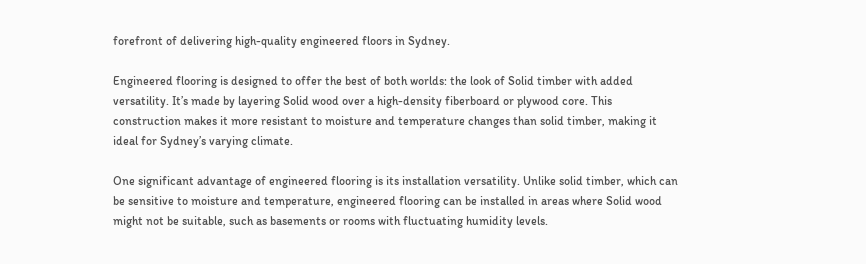forefront of delivering high-quality engineered floors in Sydney.

Engineered flooring is designed to offer the best of both worlds: the look of Solid timber with added versatility. It’s made by layering Solid wood over a high-density fiberboard or plywood core. This construction makes it more resistant to moisture and temperature changes than solid timber, making it ideal for Sydney’s varying climate.

One significant advantage of engineered flooring is its installation versatility. Unlike solid timber, which can be sensitive to moisture and temperature, engineered flooring can be installed in areas where Solid wood might not be suitable, such as basements or rooms with fluctuating humidity levels.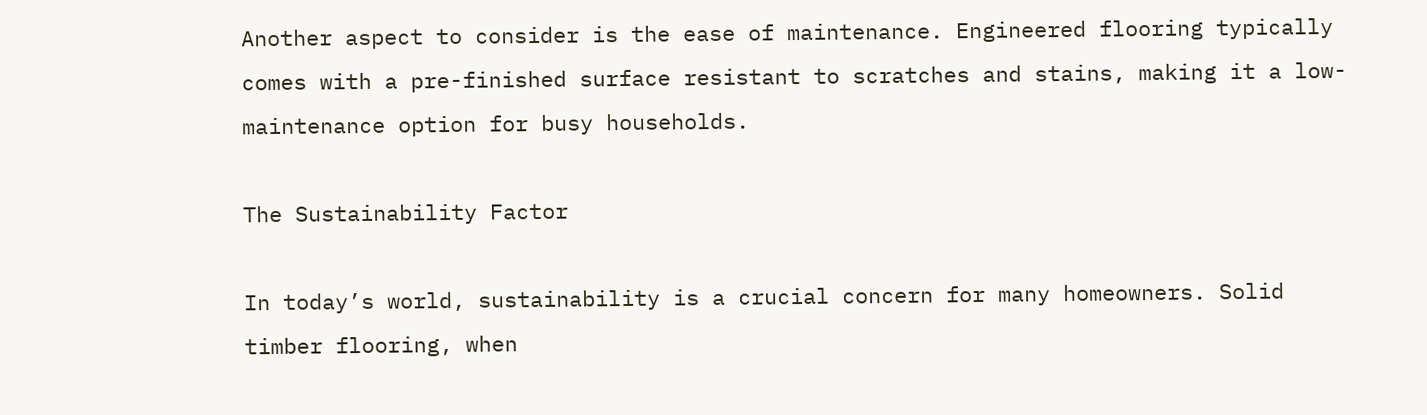Another aspect to consider is the ease of maintenance. Engineered flooring typically comes with a pre-finished surface resistant to scratches and stains, making it a low-maintenance option for busy households.

The Sustainability Factor

In today’s world, sustainability is a crucial concern for many homeowners. Solid timber flooring, when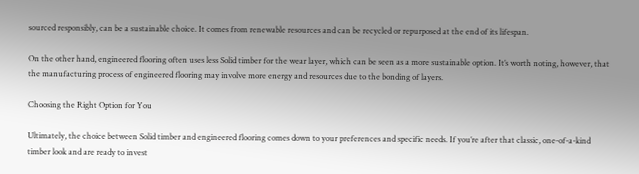sourced responsibly, can be a sustainable choice. It comes from renewable resources and can be recycled or repurposed at the end of its lifespan.

On the other hand, engineered flooring often uses less Solid timber for the wear layer, which can be seen as a more sustainable option. It’s worth noting, however, that the manufacturing process of engineered flooring may involve more energy and resources due to the bonding of layers.

Choosing the Right Option for You

Ultimately, the choice between Solid timber and engineered flooring comes down to your preferences and specific needs. If you’re after that classic, one-of-a-kind timber look and are ready to invest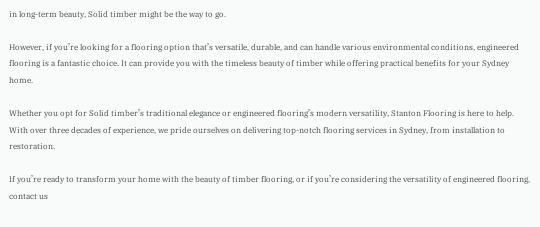in long-term beauty, Solid timber might be the way to go.

However, if you’re looking for a flooring option that’s versatile, durable, and can handle various environmental conditions, engineered flooring is a fantastic choice. It can provide you with the timeless beauty of timber while offering practical benefits for your Sydney home.

Whether you opt for Solid timber’s traditional elegance or engineered flooring’s modern versatility, Stanton Flooring is here to help. With over three decades of experience, we pride ourselves on delivering top-notch flooring services in Sydney, from installation to restoration.

If you’re ready to transform your home with the beauty of timber flooring, or if you’re considering the versatility of engineered flooring, contact us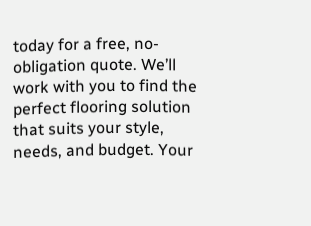today for a free, no-obligation quote. We’ll work with you to find the perfect flooring solution that suits your style, needs, and budget. Your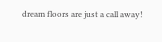dream floors are just a call away!